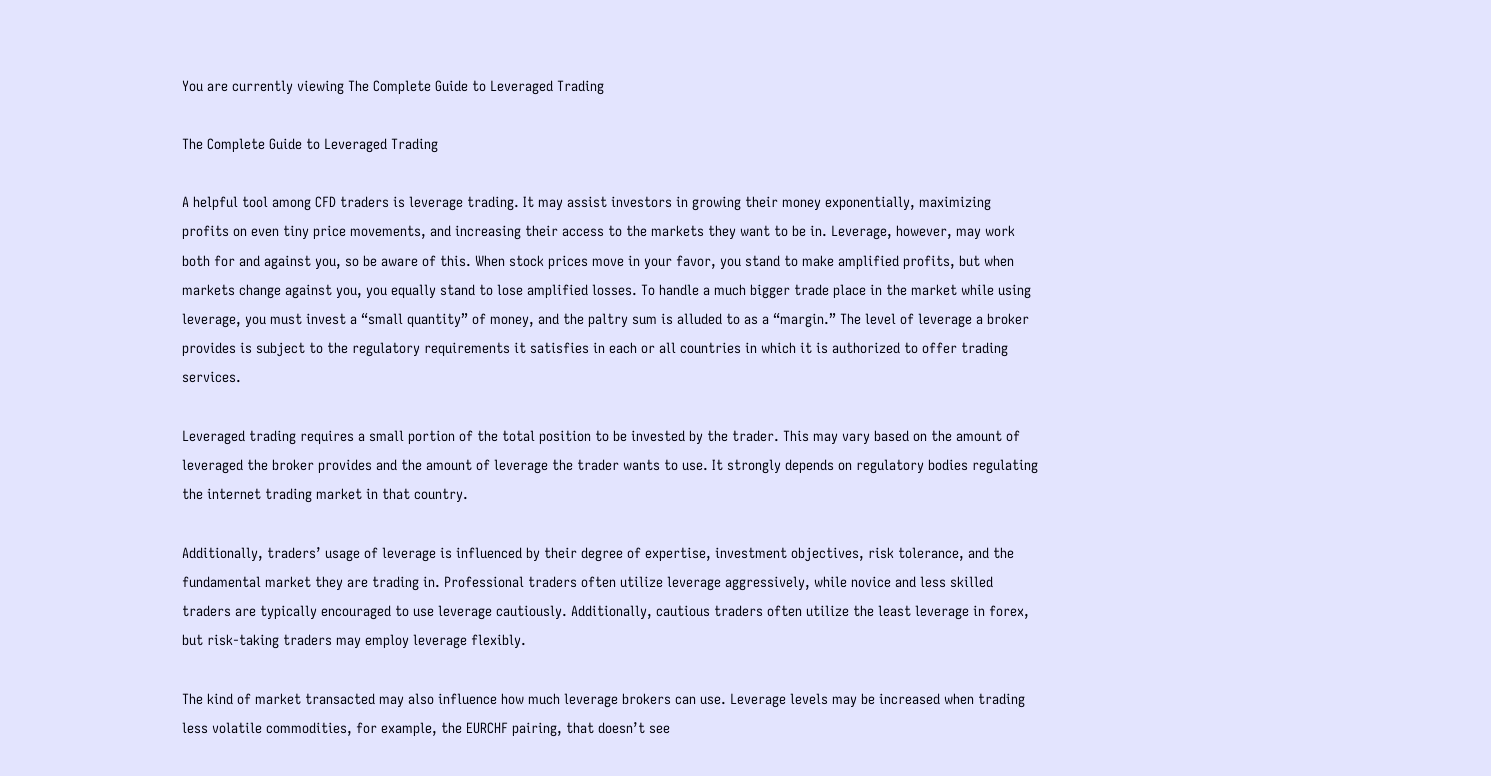You are currently viewing The Complete Guide to Leveraged Trading

The Complete Guide to Leveraged Trading

A helpful tool among CFD traders is leverage trading. It may assist investors in growing their money exponentially, maximizing profits on even tiny price movements, and increasing their access to the markets they want to be in. Leverage, however, may work both for and against you, so be aware of this. When stock prices move in your favor, you stand to make amplified profits, but when markets change against you, you equally stand to lose amplified losses. To handle a much bigger trade place in the market while using leverage, you must invest a “small quantity” of money, and the paltry sum is alluded to as a “margin.” The level of leverage a broker provides is subject to the regulatory requirements it satisfies in each or all countries in which it is authorized to offer trading services.

Leveraged trading requires a small portion of the total position to be invested by the trader. This may vary based on the amount of leveraged the broker provides and the amount of leverage the trader wants to use. It strongly depends on regulatory bodies regulating the internet trading market in that country.

Additionally, traders’ usage of leverage is influenced by their degree of expertise, investment objectives, risk tolerance, and the fundamental market they are trading in. Professional traders often utilize leverage aggressively, while novice and less skilled traders are typically encouraged to use leverage cautiously. Additionally, cautious traders often utilize the least leverage in forex, but risk-taking traders may employ leverage flexibly.

The kind of market transacted may also influence how much leverage brokers can use. Leverage levels may be increased when trading less volatile commodities, for example, the EURCHF pairing, that doesn’t see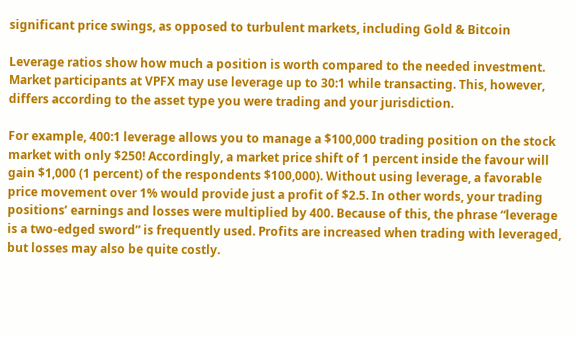significant price swings, as opposed to turbulent markets, including Gold & Bitcoin

Leverage ratios show how much a position is worth compared to the needed investment. Market participants at VPFX may use leverage up to 30:1 while transacting. This, however, differs according to the asset type you were trading and your jurisdiction.

For example, 400:1 leverage allows you to manage a $100,000 trading position on the stock market with only $250! Accordingly, a market price shift of 1 percent inside the favour will gain $1,000 (1 percent) of the respondents $100,000). Without using leverage, a favorable price movement over 1% would provide just a profit of $2.5. In other words, your trading positions’ earnings and losses were multiplied by 400. Because of this, the phrase “leverage is a two-edged sword” is frequently used. Profits are increased when trading with leveraged, but losses may also be quite costly.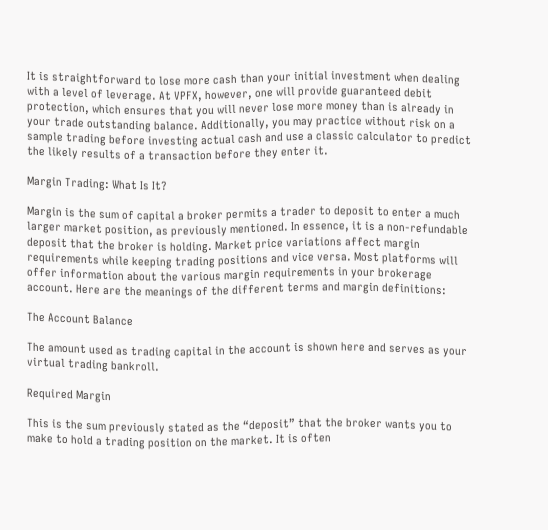It is straightforward to lose more cash than your initial investment when dealing with a level of leverage. At VPFX, however, one will provide guaranteed debit protection, which ensures that you will never lose more money than is already in your trade outstanding balance. Additionally, you may practice without risk on a sample trading before investing actual cash and use a classic calculator to predict the likely results of a transaction before they enter it.

Margin Trading: What Is It?

Margin is the sum of capital a broker permits a trader to deposit to enter a much larger market position, as previously mentioned. In essence, it is a non-refundable deposit that the broker is holding. Market price variations affect margin requirements while keeping trading positions and vice versa. Most platforms will offer information about the various margin requirements in your brokerage account. Here are the meanings of the different terms and margin definitions:

The Account Balance

The amount used as trading capital in the account is shown here and serves as your virtual trading bankroll.

Required Margin

This is the sum previously stated as the “deposit” that the broker wants you to make to hold a trading position on the market. It is often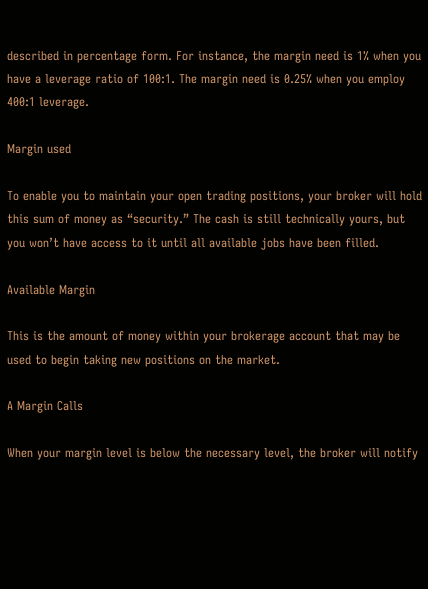described in percentage form. For instance, the margin need is 1% when you have a leverage ratio of 100:1. The margin need is 0.25% when you employ 400:1 leverage.

Margin used

To enable you to maintain your open trading positions, your broker will hold this sum of money as “security.” The cash is still technically yours, but you won’t have access to it until all available jobs have been filled.

Available Margin

This is the amount of money within your brokerage account that may be used to begin taking new positions on the market.

A Margin Calls

When your margin level is below the necessary level, the broker will notify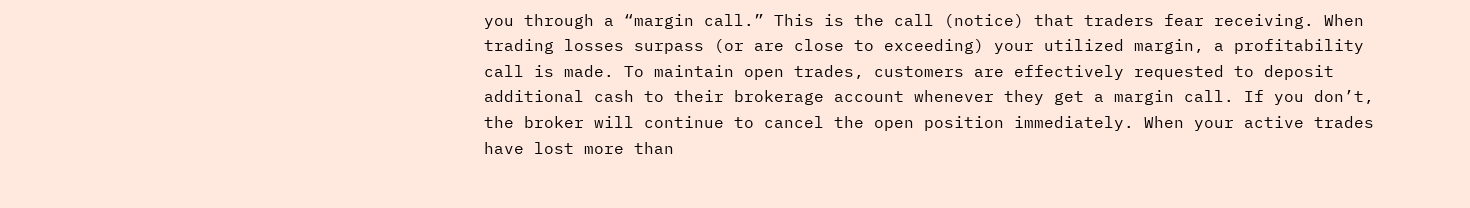you through a “margin call.” This is the call (notice) that traders fear receiving. When trading losses surpass (or are close to exceeding) your utilized margin, a profitability call is made. To maintain open trades, customers are effectively requested to deposit additional cash to their brokerage account whenever they get a margin call. If you don’t, the broker will continue to cancel the open position immediately. When your active trades have lost more than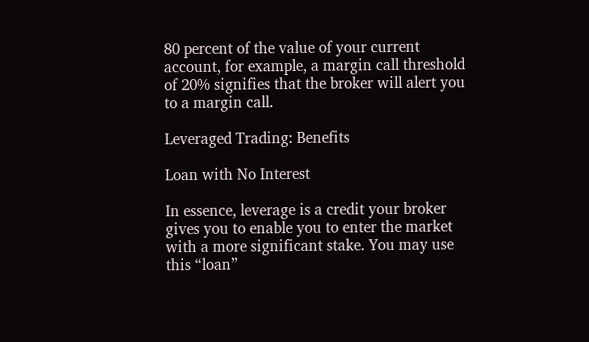80 percent of the value of your current account, for example, a margin call threshold of 20% signifies that the broker will alert you to a margin call.

Leveraged Trading: Benefits

Loan with No Interest

In essence, leverage is a credit your broker gives you to enable you to enter the market with a more significant stake. You may use this “loan”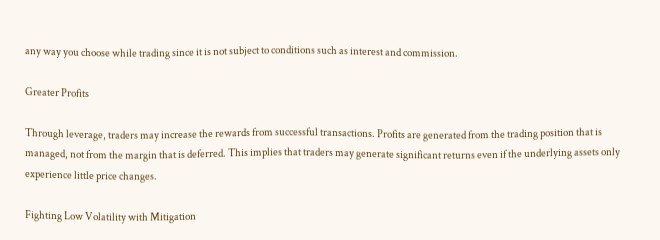any way you choose while trading since it is not subject to conditions such as interest and commission.

Greater Profits

Through leverage, traders may increase the rewards from successful transactions. Profits are generated from the trading position that is managed, not from the margin that is deferred. This implies that traders may generate significant returns even if the underlying assets only experience little price changes.

Fighting Low Volatility with Mitigation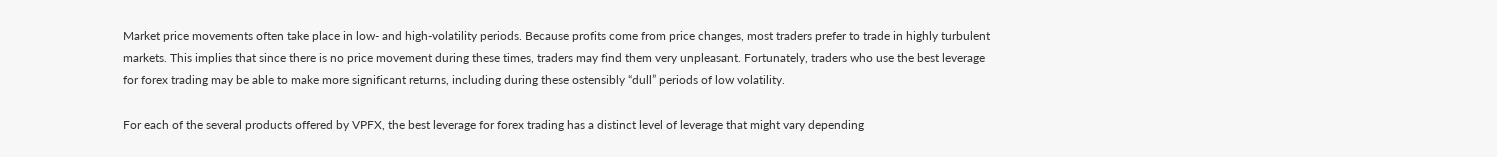Market price movements often take place in low- and high-volatility periods. Because profits come from price changes, most traders prefer to trade in highly turbulent markets. This implies that since there is no price movement during these times, traders may find them very unpleasant. Fortunately, traders who use the best leverage for forex trading may be able to make more significant returns, including during these ostensibly “dull” periods of low volatility.

For each of the several products offered by VPFX, the best leverage for forex trading has a distinct level of leverage that might vary depending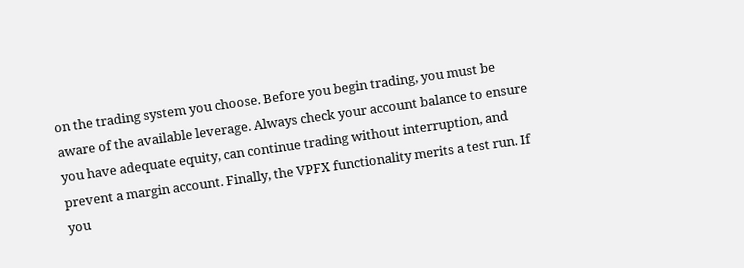on the trading system you choose. Before you begin trading, you must be aware of the available leverage. Always check your account balance to ensure you have adequate equity, can continue trading without interruption, and prevent a margin account. Finally, the VPFX functionality merits a test run. If you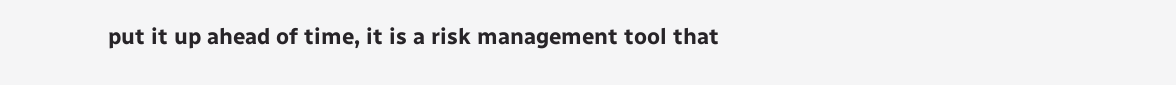put it up ahead of time, it is a risk management tool that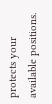protects your available positions.